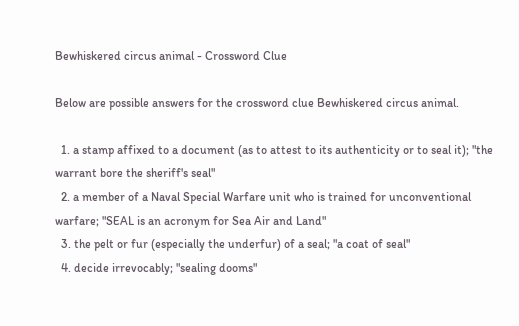Bewhiskered circus animal - Crossword Clue

Below are possible answers for the crossword clue Bewhiskered circus animal.

  1. a stamp affixed to a document (as to attest to its authenticity or to seal it); "the warrant bore the sheriff's seal"
  2. a member of a Naval Special Warfare unit who is trained for unconventional warfare; "SEAL is an acronym for Sea Air and Land"
  3. the pelt or fur (especially the underfur) of a seal; "a coat of seal"
  4. decide irrevocably; "sealing dooms"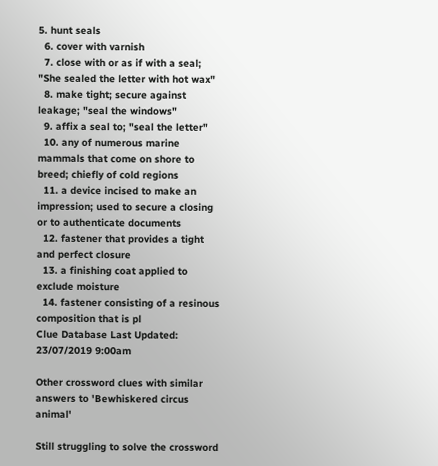5. hunt seals
  6. cover with varnish
  7. close with or as if with a seal; "She sealed the letter with hot wax"
  8. make tight; secure against leakage; "seal the windows"
  9. affix a seal to; "seal the letter"
  10. any of numerous marine mammals that come on shore to breed; chiefly of cold regions
  11. a device incised to make an impression; used to secure a closing or to authenticate documents
  12. fastener that provides a tight and perfect closure
  13. a finishing coat applied to exclude moisture
  14. fastener consisting of a resinous composition that is pl
Clue Database Last Updated: 23/07/2019 9:00am

Other crossword clues with similar answers to 'Bewhiskered circus animal'

Still struggling to solve the crossword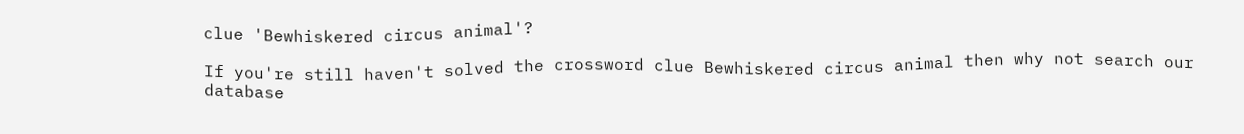clue 'Bewhiskered circus animal'?

If you're still haven't solved the crossword clue Bewhiskered circus animal then why not search our database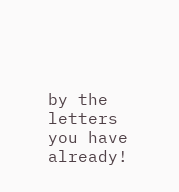by the letters you have already!